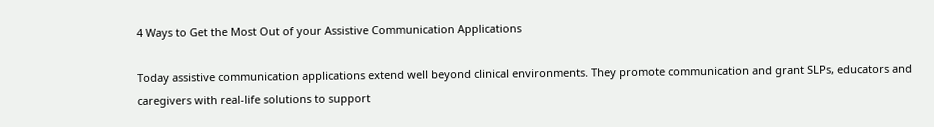4 Ways to Get the Most Out of your Assistive Communication Applications

Today assistive communication applications extend well beyond clinical environments. They promote communication and grant SLPs, educators and caregivers with real-life solutions to support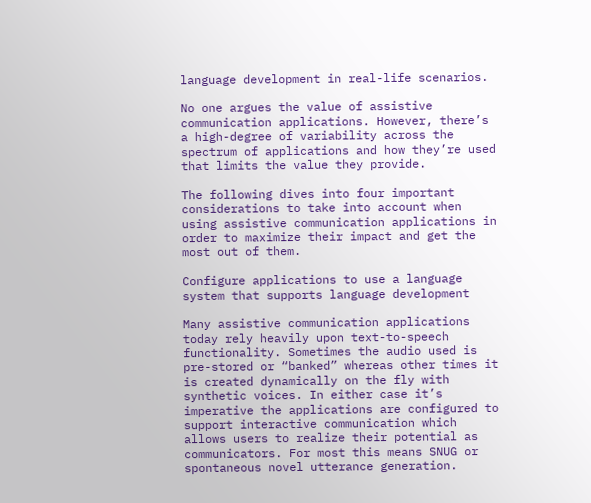language development in real-life scenarios.

No one argues the value of assistive communication applications. However, there’s a high-degree of variability across the spectrum of applications and how they’re used that limits the value they provide.

The following dives into four important considerations to take into account when using assistive communication applications in order to maximize their impact and get the most out of them.

Configure applications to use a language system that supports language development

Many assistive communication applications today rely heavily upon text-to-speech functionality. Sometimes the audio used is pre-stored or “banked” whereas other times it is created dynamically on the fly with synthetic voices. In either case it’s imperative the applications are configured to support interactive communication which allows users to realize their potential as communicators. For most this means SNUG or spontaneous novel utterance generation.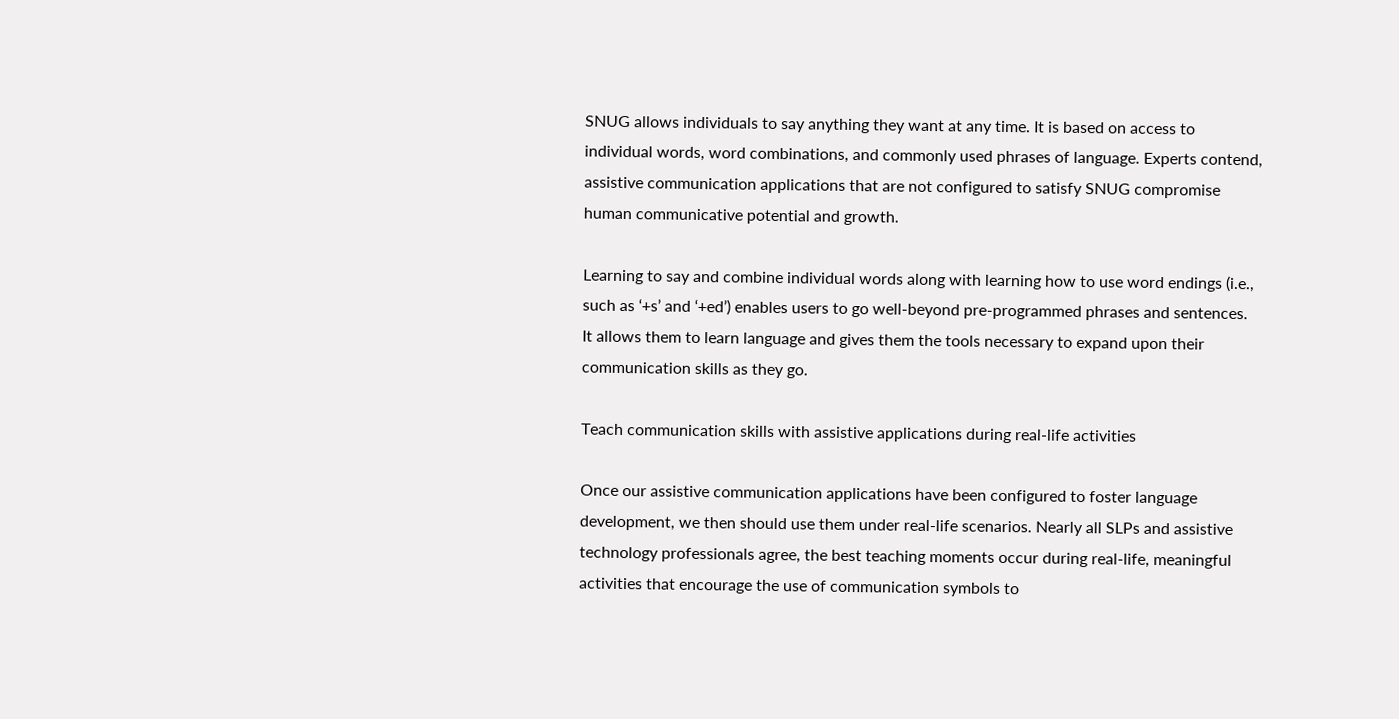SNUG allows individuals to say anything they want at any time. It is based on access to individual words, word combinations, and commonly used phrases of language. Experts contend, assistive communication applications that are not configured to satisfy SNUG compromise human communicative potential and growth.

Learning to say and combine individual words along with learning how to use word endings (i.e., such as ‘+s’ and ‘+ed’) enables users to go well-beyond pre-programmed phrases and sentences. It allows them to learn language and gives them the tools necessary to expand upon their communication skills as they go.

Teach communication skills with assistive applications during real-life activities

Once our assistive communication applications have been configured to foster language development, we then should use them under real-life scenarios. Nearly all SLPs and assistive technology professionals agree, the best teaching moments occur during real-life, meaningful activities that encourage the use of communication symbols to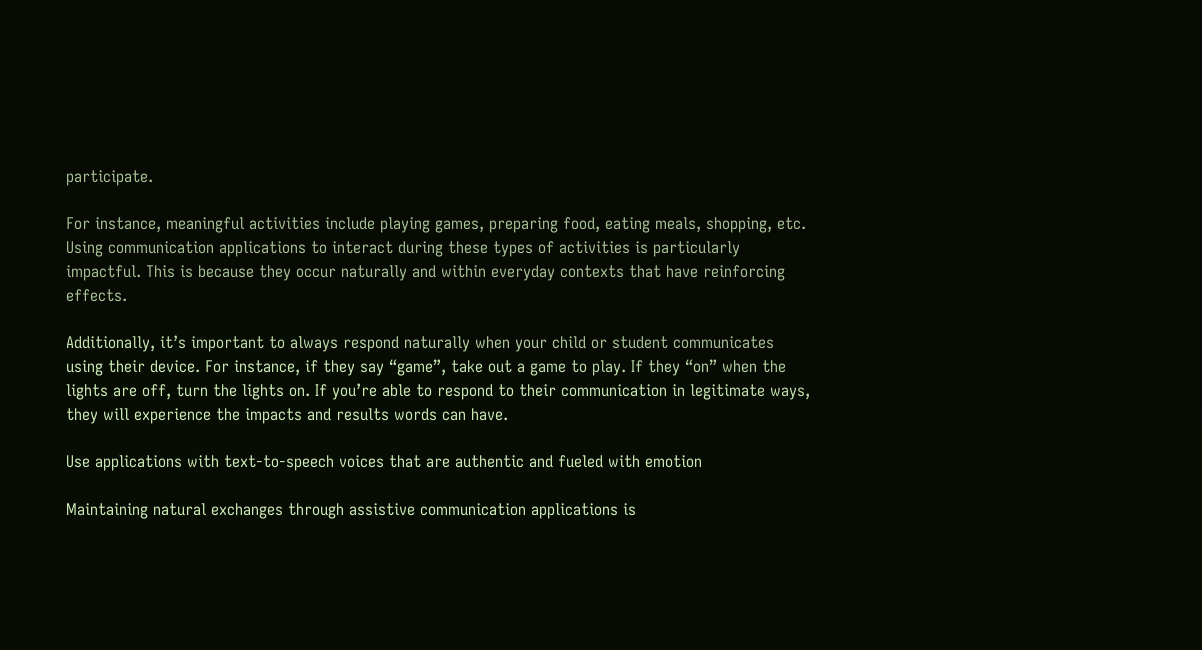participate.

For instance, meaningful activities include playing games, preparing food, eating meals, shopping, etc. Using communication applications to interact during these types of activities is particularly impactful. This is because they occur naturally and within everyday contexts that have reinforcing effects.

Additionally, it’s important to always respond naturally when your child or student communicates using their device. For instance, if they say “game”, take out a game to play. If they “on” when the lights are off, turn the lights on. If you’re able to respond to their communication in legitimate ways, they will experience the impacts and results words can have.

Use applications with text-to-speech voices that are authentic and fueled with emotion

Maintaining natural exchanges through assistive communication applications is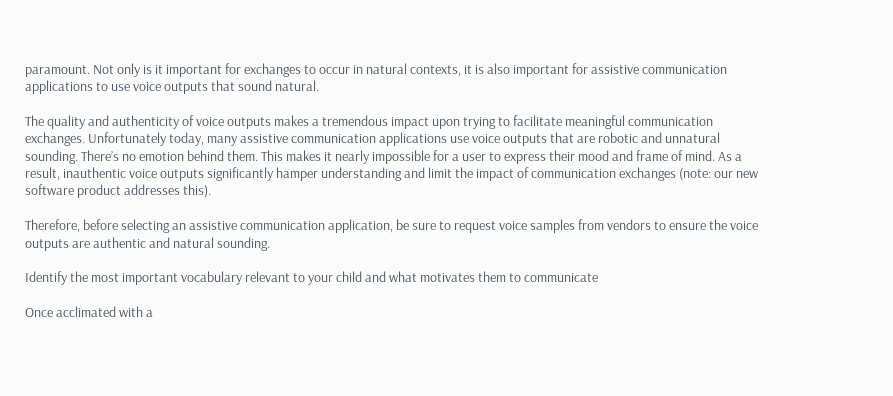paramount. Not only is it important for exchanges to occur in natural contexts, it is also important for assistive communication applications to use voice outputs that sound natural.

The quality and authenticity of voice outputs makes a tremendous impact upon trying to facilitate meaningful communication exchanges. Unfortunately today, many assistive communication applications use voice outputs that are robotic and unnatural sounding. There’s no emotion behind them. This makes it nearly impossible for a user to express their mood and frame of mind. As a result, inauthentic voice outputs significantly hamper understanding and limit the impact of communication exchanges (note: our new software product addresses this).

Therefore, before selecting an assistive communication application, be sure to request voice samples from vendors to ensure the voice outputs are authentic and natural sounding.

Identify the most important vocabulary relevant to your child and what motivates them to communicate

Once acclimated with a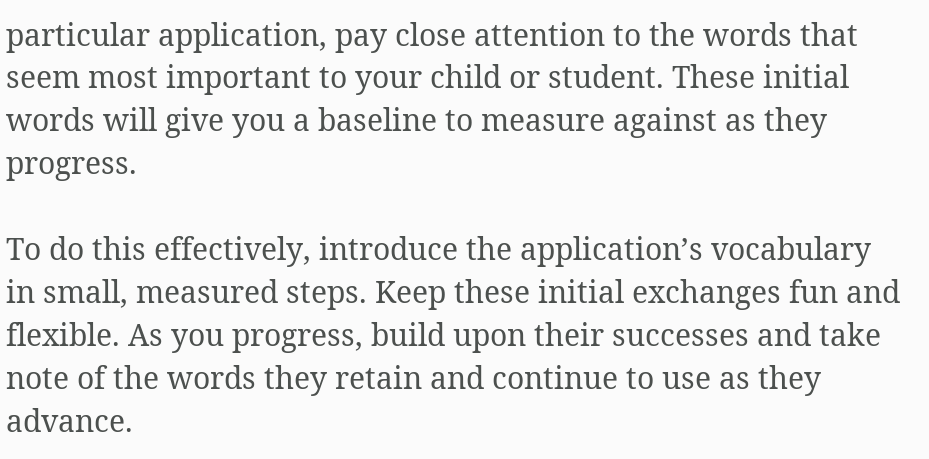particular application, pay close attention to the words that seem most important to your child or student. These initial words will give you a baseline to measure against as they progress.

To do this effectively, introduce the application’s vocabulary in small, measured steps. Keep these initial exchanges fun and flexible. As you progress, build upon their successes and take note of the words they retain and continue to use as they advance.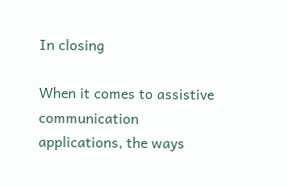In closing

When it comes to assistive communication applications, the ways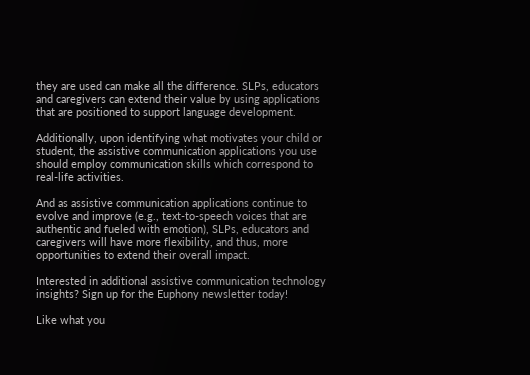they are used can make all the difference. SLPs, educators and caregivers can extend their value by using applications that are positioned to support language development.

Additionally, upon identifying what motivates your child or student, the assistive communication applications you use should employ communication skills which correspond to real-life activities.

And as assistive communication applications continue to evolve and improve (e.g., text-to-speech voices that are authentic and fueled with emotion), SLPs, educators and caregivers will have more flexibility, and thus, more opportunities to extend their overall impact.

Interested in additional assistive communication technology insights? Sign up for the Euphony newsletter today!

Like what you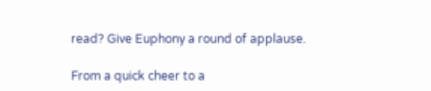read? Give Euphony a round of applause.

From a quick cheer to a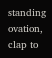standing ovation, clap to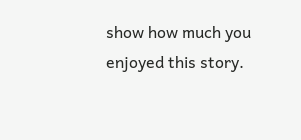show how much you enjoyed this story.